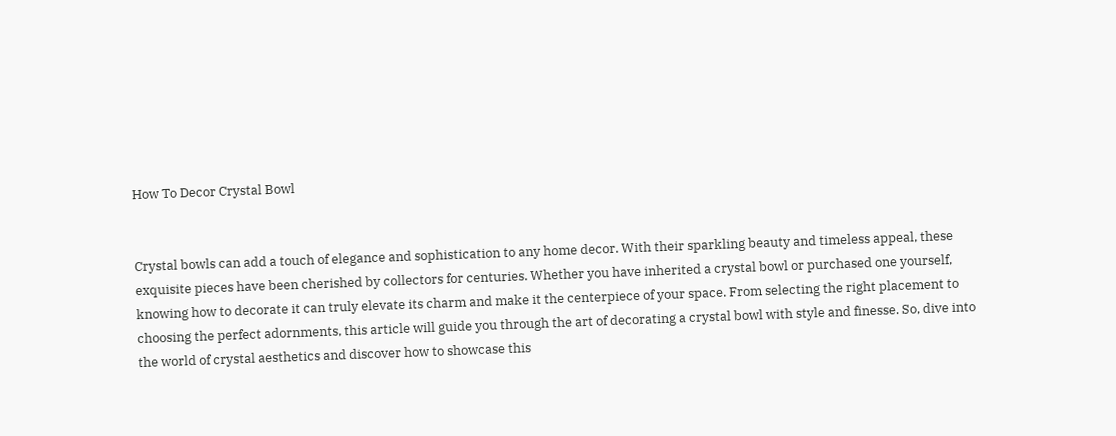How To Decor Crystal Bowl


Crystal bowls can add a touch of elegance and sophistication to any home decor. With their sparkling beauty and timeless appeal, these exquisite pieces have been cherished by collectors for centuries. Whether you have inherited a crystal bowl or purchased one yourself, knowing how to decorate it can truly elevate its charm and make it the centerpiece of your space. From selecting the right placement to choosing the perfect adornments, this article will guide you through the art of decorating a crystal bowl with style and finesse. So, dive into the world of crystal aesthetics and discover how to showcase this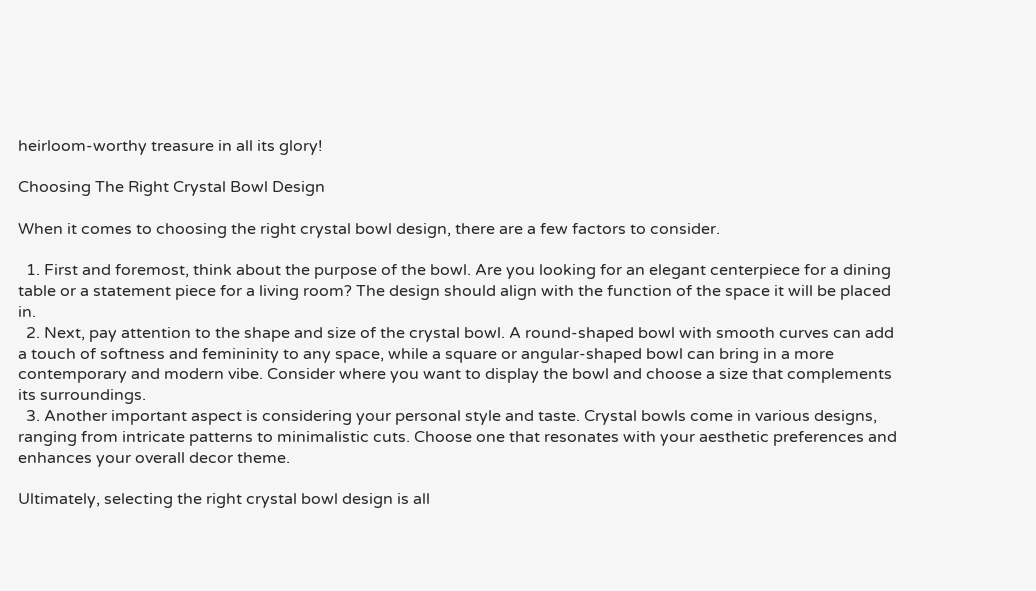heirloom-worthy treasure in all its glory!

Choosing The Right Crystal Bowl Design

When it comes to choosing the right crystal bowl design, there are a few factors to consider.

  1. First and foremost, think about the purpose of the bowl. Are you looking for an elegant centerpiece for a dining table or a statement piece for a living room? The design should align with the function of the space it will be placed in.
  2. Next, pay attention to the shape and size of the crystal bowl. A round-shaped bowl with smooth curves can add a touch of softness and femininity to any space, while a square or angular-shaped bowl can bring in a more contemporary and modern vibe. Consider where you want to display the bowl and choose a size that complements its surroundings.
  3. Another important aspect is considering your personal style and taste. Crystal bowls come in various designs, ranging from intricate patterns to minimalistic cuts. Choose one that resonates with your aesthetic preferences and enhances your overall decor theme.

Ultimately, selecting the right crystal bowl design is all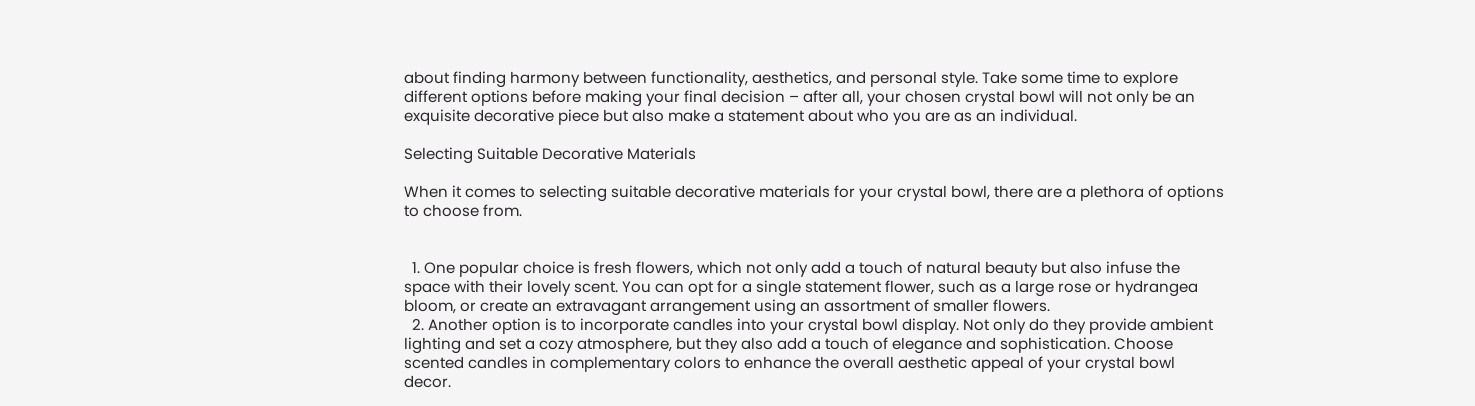about finding harmony between functionality, aesthetics, and personal style. Take some time to explore different options before making your final decision – after all, your chosen crystal bowl will not only be an exquisite decorative piece but also make a statement about who you are as an individual.

Selecting Suitable Decorative Materials

When it comes to selecting suitable decorative materials for your crystal bowl, there are a plethora of options to choose from.


  1. One popular choice is fresh flowers, which not only add a touch of natural beauty but also infuse the space with their lovely scent. You can opt for a single statement flower, such as a large rose or hydrangea bloom, or create an extravagant arrangement using an assortment of smaller flowers.
  2. Another option is to incorporate candles into your crystal bowl display. Not only do they provide ambient lighting and set a cozy atmosphere, but they also add a touch of elegance and sophistication. Choose scented candles in complementary colors to enhance the overall aesthetic appeal of your crystal bowl decor.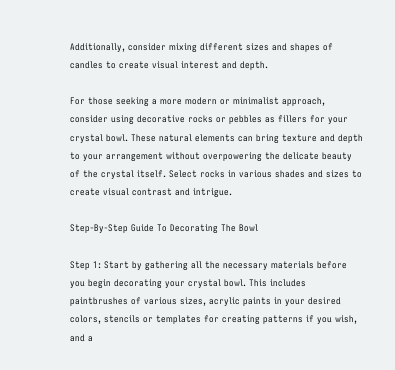Additionally, consider mixing different sizes and shapes of candles to create visual interest and depth.

For those seeking a more modern or minimalist approach, consider using decorative rocks or pebbles as fillers for your crystal bowl. These natural elements can bring texture and depth to your arrangement without overpowering the delicate beauty of the crystal itself. Select rocks in various shades and sizes to create visual contrast and intrigue.

Step-By-Step Guide To Decorating The Bowl

Step 1: Start by gathering all the necessary materials before you begin decorating your crystal bowl. This includes paintbrushes of various sizes, acrylic paints in your desired colors, stencils or templates for creating patterns if you wish, and a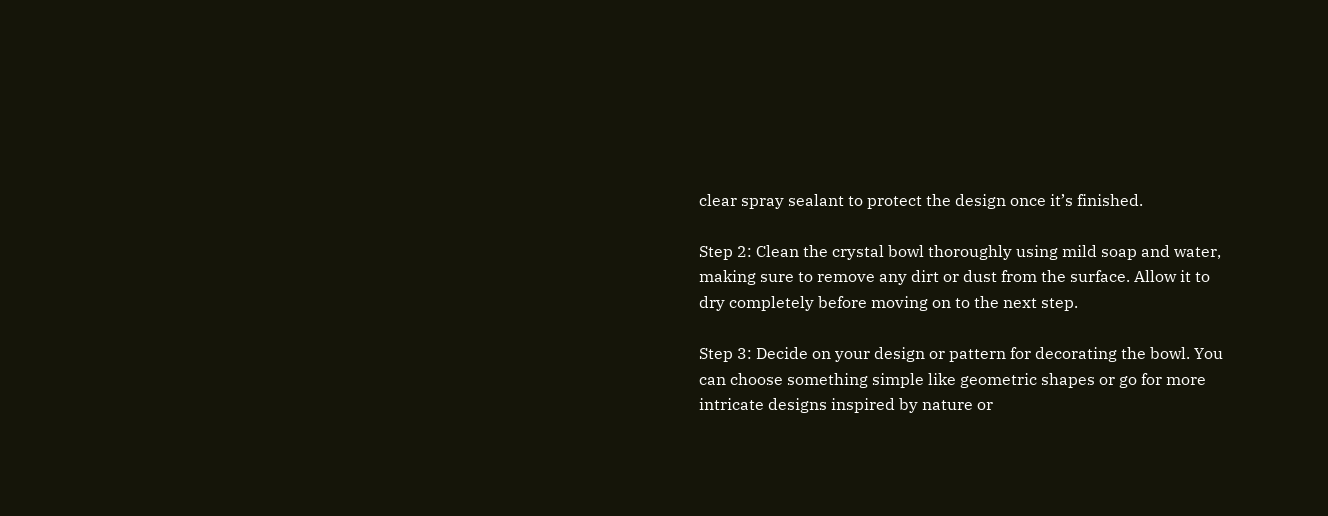clear spray sealant to protect the design once it’s finished.

Step 2: Clean the crystal bowl thoroughly using mild soap and water, making sure to remove any dirt or dust from the surface. Allow it to dry completely before moving on to the next step.

Step 3: Decide on your design or pattern for decorating the bowl. You can choose something simple like geometric shapes or go for more intricate designs inspired by nature or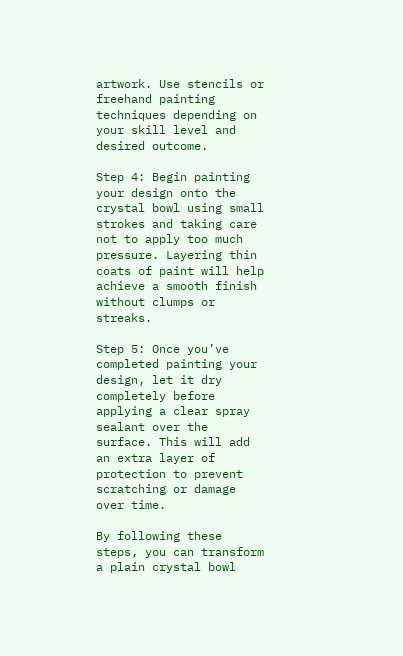artwork. Use stencils or freehand painting techniques depending on your skill level and desired outcome.

Step 4: Begin painting your design onto the crystal bowl using small strokes and taking care not to apply too much pressure. Layering thin coats of paint will help achieve a smooth finish without clumps or streaks.

Step 5: Once you’ve completed painting your design, let it dry completely before applying a clear spray sealant over the surface. This will add an extra layer of protection to prevent scratching or damage over time.

By following these steps, you can transform a plain crystal bowl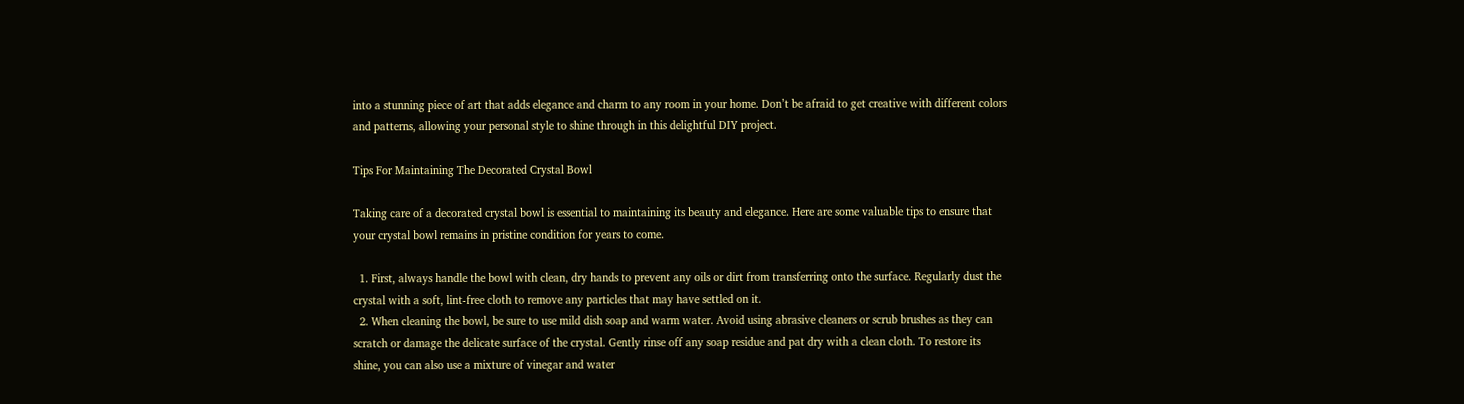into a stunning piece of art that adds elegance and charm to any room in your home. Don’t be afraid to get creative with different colors and patterns, allowing your personal style to shine through in this delightful DIY project.

Tips For Maintaining The Decorated Crystal Bowl

Taking care of a decorated crystal bowl is essential to maintaining its beauty and elegance. Here are some valuable tips to ensure that your crystal bowl remains in pristine condition for years to come.

  1. First, always handle the bowl with clean, dry hands to prevent any oils or dirt from transferring onto the surface. Regularly dust the crystal with a soft, lint-free cloth to remove any particles that may have settled on it.
  2. When cleaning the bowl, be sure to use mild dish soap and warm water. Avoid using abrasive cleaners or scrub brushes as they can scratch or damage the delicate surface of the crystal. Gently rinse off any soap residue and pat dry with a clean cloth. To restore its shine, you can also use a mixture of vinegar and water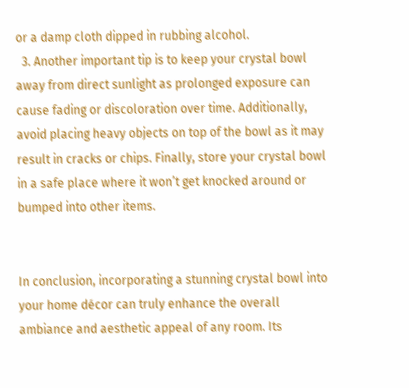or a damp cloth dipped in rubbing alcohol.
  3. Another important tip is to keep your crystal bowl away from direct sunlight as prolonged exposure can cause fading or discoloration over time. Additionally, avoid placing heavy objects on top of the bowl as it may result in cracks or chips. Finally, store your crystal bowl in a safe place where it won’t get knocked around or bumped into other items.


In conclusion, incorporating a stunning crystal bowl into your home décor can truly enhance the overall ambiance and aesthetic appeal of any room. Its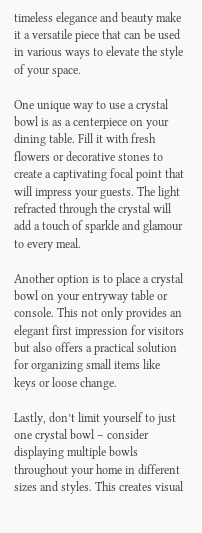timeless elegance and beauty make it a versatile piece that can be used in various ways to elevate the style of your space.

One unique way to use a crystal bowl is as a centerpiece on your dining table. Fill it with fresh flowers or decorative stones to create a captivating focal point that will impress your guests. The light refracted through the crystal will add a touch of sparkle and glamour to every meal.

Another option is to place a crystal bowl on your entryway table or console. This not only provides an elegant first impression for visitors but also offers a practical solution for organizing small items like keys or loose change.

Lastly, don’t limit yourself to just one crystal bowl – consider displaying multiple bowls throughout your home in different sizes and styles. This creates visual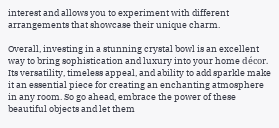interest and allows you to experiment with different arrangements that showcase their unique charm.

Overall, investing in a stunning crystal bowl is an excellent way to bring sophistication and luxury into your home décor. Its versatility, timeless appeal, and ability to add sparkle make it an essential piece for creating an enchanting atmosphere in any room. So go ahead, embrace the power of these beautiful objects and let them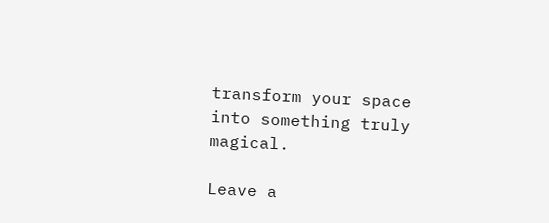transform your space into something truly magical.

Leave a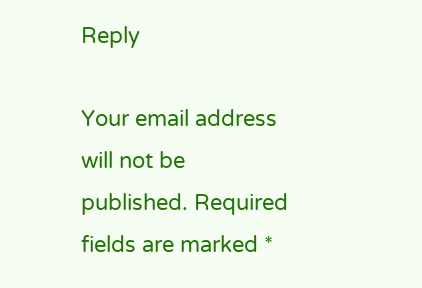Reply

Your email address will not be published. Required fields are marked *